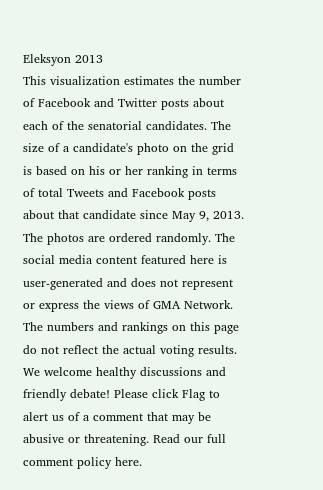Eleksyon 2013
This visualization estimates the number of Facebook and Twitter posts about each of the senatorial candidates. The size of a candidate's photo on the grid is based on his or her ranking in terms of total Tweets and Facebook posts about that candidate since May 9, 2013. The photos are ordered randomly. The social media content featured here is user-generated and does not represent or express the views of GMA Network. The numbers and rankings on this page do not reflect the actual voting results.
We welcome healthy discussions and friendly debate! Please click Flag to alert us of a comment that may be abusive or threatening. Read our full comment policy here.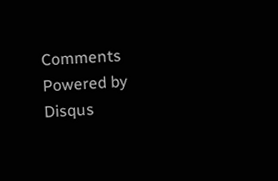Comments Powered by Disqus